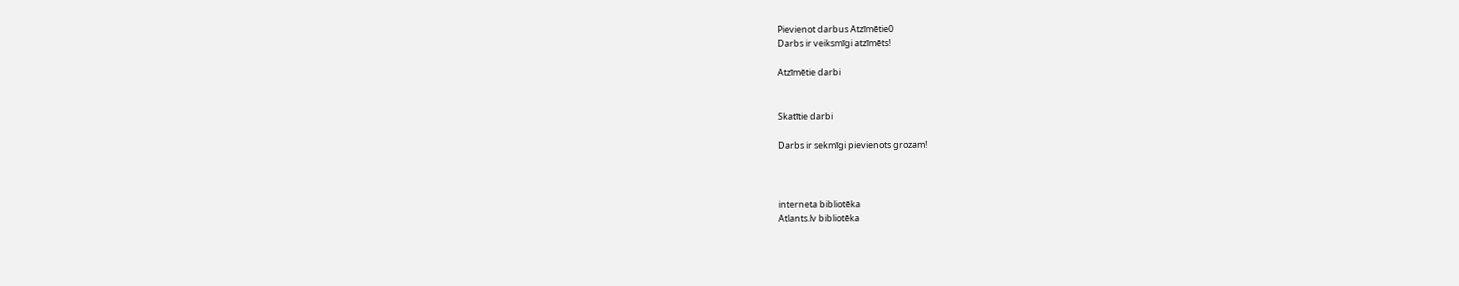Pievienot darbus Atzīmētie0
Darbs ir veiksmīgi atzīmēts!

Atzīmētie darbi


Skatītie darbi

Darbs ir sekmīgi pievienots grozam!



interneta bibliotēka
Atlants.lv bibliotēka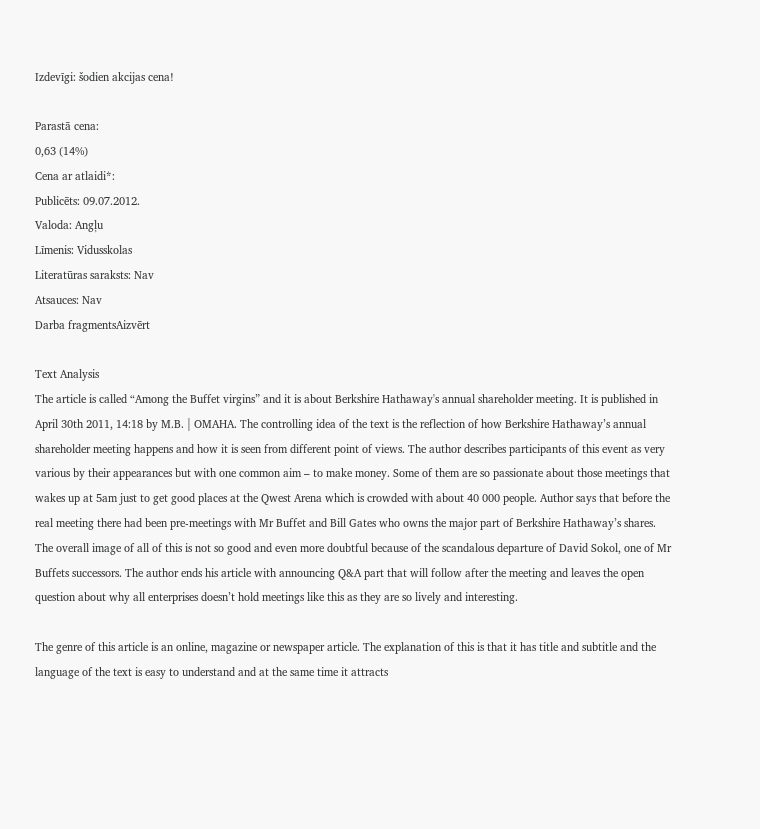Izdevīgi: šodien akcijas cena!

Parastā cena:
0,63 (14%)
Cena ar atlaidi*:
Publicēts: 09.07.2012.
Valoda: Angļu
Līmenis: Vidusskolas
Literatūras saraksts: Nav
Atsauces: Nav
Darba fragmentsAizvērt

Text Analysis
The article is called “Among the Buffet virgins” and it is about Berkshire Hathaway's annual shareholder meeting. It is published in April 30th 2011, 14:18 by M.B. | OMAHA. The controlling idea of the text is the reflection of how Berkshire Hathaway’s annual shareholder meeting happens and how it is seen from different point of views. The author describes participants of this event as very various by their appearances but with one common aim – to make money. Some of them are so passionate about those meetings that wakes up at 5am just to get good places at the Qwest Arena which is crowded with about 40 000 people. Author says that before the real meeting there had been pre-meetings with Mr Buffet and Bill Gates who owns the major part of Berkshire Hathaway’s shares. The overall image of all of this is not so good and even more doubtful because of the scandalous departure of David Sokol, one of Mr Buffets successors. The author ends his article with announcing Q&A part that will follow after the meeting and leaves the open question about why all enterprises doesn’t hold meetings like this as they are so lively and interesting.

The genre of this article is an online, magazine or newspaper article. The explanation of this is that it has title and subtitle and the language of the text is easy to understand and at the same time it attracts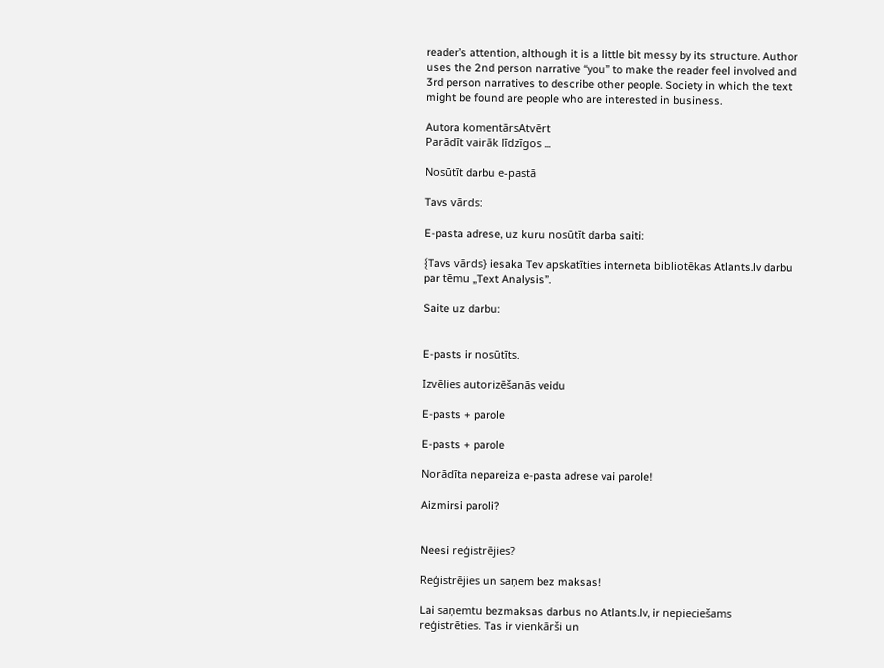reader’s attention, although it is a little bit messy by its structure. Author uses the 2nd person narrative “you” to make the reader feel involved and 3rd person narratives to describe other people. Society in which the text might be found are people who are interested in business.

Autora komentārsAtvērt
Parādīt vairāk līdzīgos ...

Nosūtīt darbu e-pastā

Tavs vārds:

E-pasta adrese, uz kuru nosūtīt darba saiti:

{Tavs vārds} iesaka Tev apskatīties interneta bibliotēkas Atlants.lv darbu par tēmu „Text Analysis”.

Saite uz darbu:


E-pasts ir nosūtīts.

Izvēlies autorizēšanās veidu

E-pasts + parole

E-pasts + parole

Norādīta nepareiza e-pasta adrese vai parole!

Aizmirsi paroli?


Neesi reģistrējies?

Reģistrējies un saņem bez maksas!

Lai saņemtu bezmaksas darbus no Atlants.lv, ir nepieciešams reģistrēties. Tas ir vienkārši un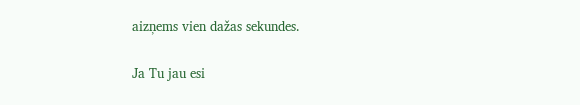aizņems vien dažas sekundes.

Ja Tu jau esi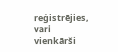reģistrējies, vari vienkārši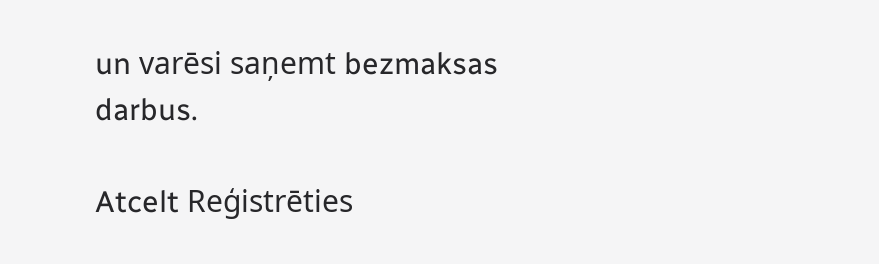un varēsi saņemt bezmaksas darbus.

Atcelt Reģistrēties